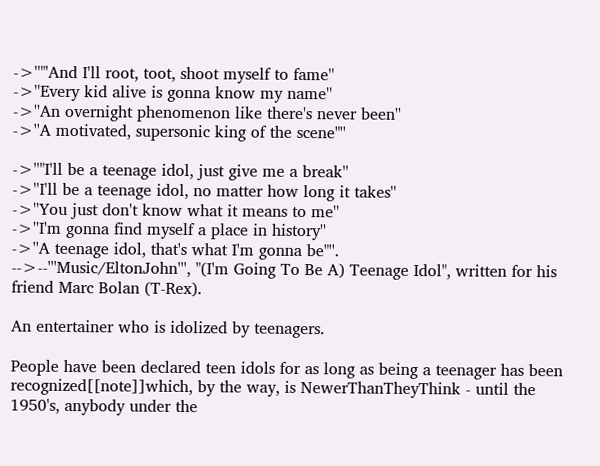->''"'And I'll root, toot, shoot myself to fame''
->''Every kid alive is gonna know my name''
->''An overnight phenomenon like there's never been''
->''A motivated, supersonic king of the scene"''

->''"I'll be a teenage idol, just give me a break''
->''I'll be a teenage idol, no matter how long it takes''
->''You just don't know what it means to me''
->''I'm gonna find myself a place in history''
->''A teenage idol, that's what I'm gonna be"''.
-->--'''Music/EltonJohn''', "(I'm Going To Be A) Teenage Idol", written for his friend Marc Bolan (T-Rex).

An entertainer who is idolized by teenagers.

People have been declared teen idols for as long as being a teenager has been recognized[[note]]which, by the way, is NewerThanTheyThink - until the 1950's, anybody under the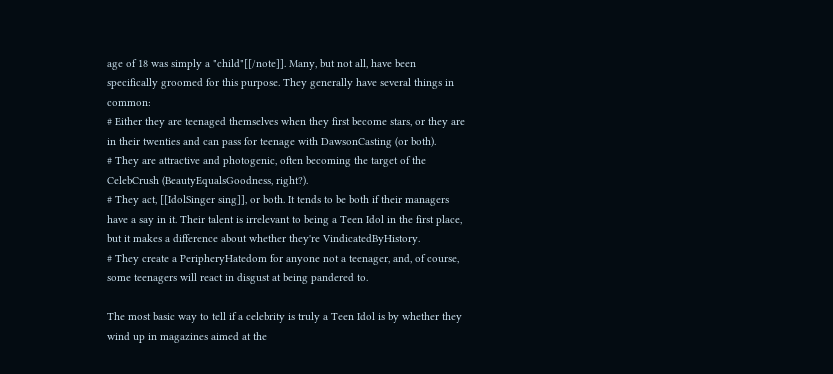age of 18 was simply a "child"[[/note]]. Many, but not all, have been specifically groomed for this purpose. They generally have several things in common:
# Either they are teenaged themselves when they first become stars, or they are in their twenties and can pass for teenage with DawsonCasting (or both).
# They are attractive and photogenic, often becoming the target of the CelebCrush (BeautyEqualsGoodness, right?).
# They act, [[IdolSinger sing]], or both. It tends to be both if their managers have a say in it. Their talent is irrelevant to being a Teen Idol in the first place, but it makes a difference about whether they're VindicatedByHistory.
# They create a PeripheryHatedom for anyone not a teenager, and, of course, some teenagers will react in disgust at being pandered to.

The most basic way to tell if a celebrity is truly a Teen Idol is by whether they wind up in magazines aimed at the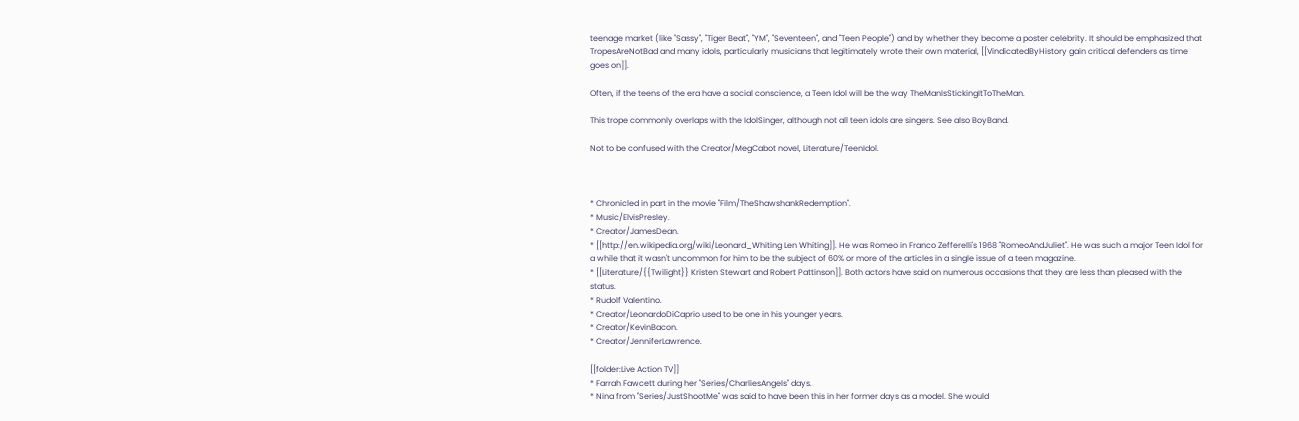teenage market (like ''Sassy'', ''Tiger Beat'', ''YM'', ''Seventeen'', and ''Teen People'') and by whether they become a poster celebrity. It should be emphasized that TropesAreNotBad and many idols, particularly musicians that legitimately wrote their own material, [[VindicatedByHistory gain critical defenders as time goes on]].

Often, if the teens of the era have a social conscience, a Teen Idol will be the way TheManIsStickingItToTheMan.

This trope commonly overlaps with the IdolSinger, although not all teen idols are singers. See also BoyBand.

Not to be confused with the Creator/MegCabot novel, Literature/TeenIdol.



* Chronicled in part in the movie ''Film/TheShawshankRedemption''.
* Music/ElvisPresley.
* Creator/JamesDean.
* [[http://en.wikipedia.org/wiki/Leonard_Whiting Len Whiting]]. He was Romeo in Franco Zefferelli's 1968 ''RomeoAndJuliet''. He was such a major Teen Idol for a while that it wasn't uncommon for him to be the subject of 60% or more of the articles in a single issue of a teen magazine.
* [[Literature/{{Twilight}} Kristen Stewart and Robert Pattinson]]. Both actors have said on numerous occasions that they are less than pleased with the status.
* Rudolf Valentino.
* Creator/LeonardoDiCaprio used to be one in his younger years.
* Creator/KevinBacon.
* Creator/JenniferLawrence.

[[folder:Live Action TV]]
* Farrah Fawcett during her ''Series/CharliesAngels'' days.
* Nina from ''Series/JustShootMe'' was said to have been this in her former days as a model. She would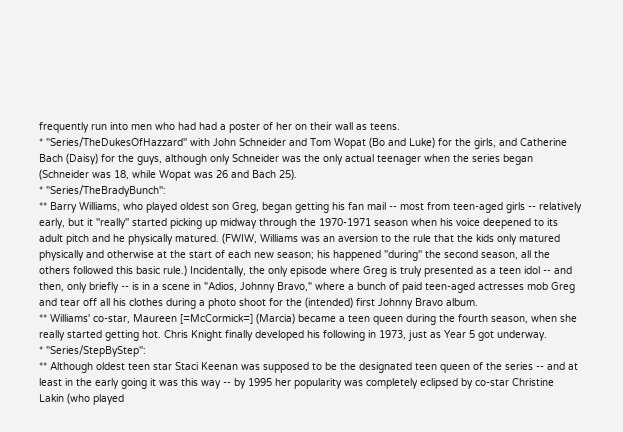frequently run into men who had had a poster of her on their wall as teens.
* ''Series/TheDukesOfHazzard'' with John Schneider and Tom Wopat (Bo and Luke) for the girls, and Catherine Bach (Daisy) for the guys, although only Schneider was the only actual teenager when the series began (Schneider was 18, while Wopat was 26 and Bach 25).
* ''Series/TheBradyBunch'':
** Barry Williams, who played oldest son Greg, began getting his fan mail -- most from teen-aged girls -- relatively early, but it ''really'' started picking up midway through the 1970-1971 season when his voice deepened to its adult pitch and he physically matured. (FWIW, Williams was an aversion to the rule that the kids only matured physically and otherwise at the start of each new season; his happened ''during'' the second season, all the others followed this basic rule.) Incidentally, the only episode where Greg is truly presented as a teen idol -- and then, only briefly -- is in a scene in "Adios, Johnny Bravo," where a bunch of paid teen-aged actresses mob Greg and tear off all his clothes during a photo shoot for the (intended) first Johnny Bravo album.
** Williams' co-star, Maureen [=McCormick=] (Marcia) became a teen queen during the fourth season, when she really started getting hot. Chris Knight finally developed his following in 1973, just as Year 5 got underway.
* ''Series/StepByStep'':
** Although oldest teen star Staci Keenan was supposed to be the designated teen queen of the series -- and at least in the early going it was this way -- by 1995 her popularity was completely eclipsed by co-star Christine Lakin (who played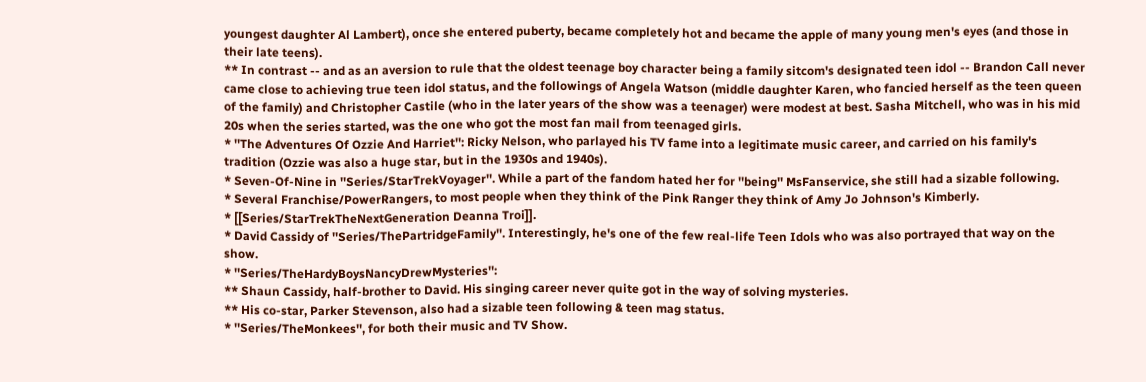youngest daughter Al Lambert), once she entered puberty, became completely hot and became the apple of many young men's eyes (and those in their late teens).
** In contrast -- and as an aversion to rule that the oldest teenage boy character being a family sitcom's designated teen idol -- Brandon Call never came close to achieving true teen idol status, and the followings of Angela Watson (middle daughter Karen, who fancied herself as the teen queen of the family) and Christopher Castile (who in the later years of the show was a teenager) were modest at best. Sasha Mitchell, who was in his mid 20s when the series started, was the one who got the most fan mail from teenaged girls.
* ''The Adventures Of Ozzie And Harriet'': Ricky Nelson, who parlayed his TV fame into a legitimate music career, and carried on his family's tradition (Ozzie was also a huge star, but in the 1930s and 1940s).
* Seven-Of-Nine in ''Series/StarTrekVoyager''. While a part of the fandom hated her for ''being'' MsFanservice, she still had a sizable following.
* Several Franchise/PowerRangers, to most people when they think of the Pink Ranger they think of Amy Jo Johnson's Kimberly.
* [[Series/StarTrekTheNextGeneration Deanna Troi]].
* David Cassidy of ''Series/ThePartridgeFamily''. Interestingly, he's one of the few real-life Teen Idols who was also portrayed that way on the show.
* ''Series/TheHardyBoysNancyDrewMysteries'':
** Shaun Cassidy, half-brother to David. His singing career never quite got in the way of solving mysteries.
** His co-star, Parker Stevenson, also had a sizable teen following & teen mag status.
* ''Series/TheMonkees'', for both their music and TV Show.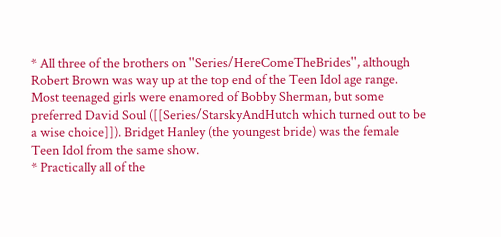* All three of the brothers on ''Series/HereComeTheBrides'', although Robert Brown was way up at the top end of the Teen Idol age range. Most teenaged girls were enamored of Bobby Sherman, but some preferred David Soul ([[Series/StarskyAndHutch which turned out to be a wise choice]]). Bridget Hanley (the youngest bride) was the female Teen Idol from the same show.
* Practically all of the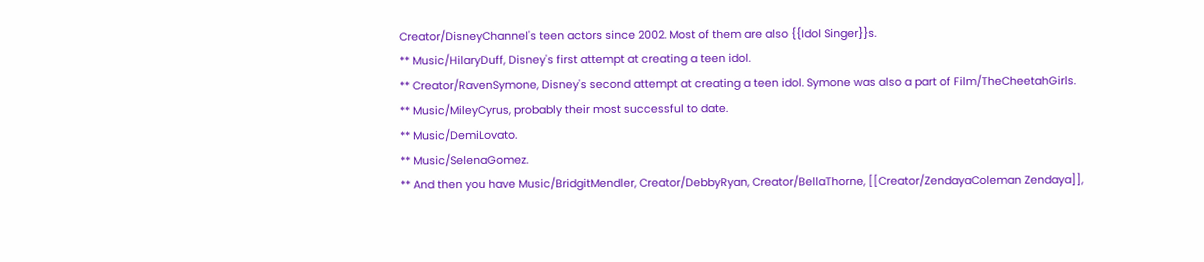Creator/DisneyChannel's teen actors since 2002. Most of them are also {{Idol Singer}}s.
** Music/HilaryDuff, Disney's first attempt at creating a teen idol.
** Creator/RavenSymone, Disney's second attempt at creating a teen idol. Symone was also a part of Film/TheCheetahGirls.
** Music/MileyCyrus, probably their most successful to date.
** Music/DemiLovato.
** Music/SelenaGomez.
** And then you have Music/BridgitMendler, Creator/DebbyRyan, Creator/BellaThorne, [[Creator/ZendayaColeman Zendaya]],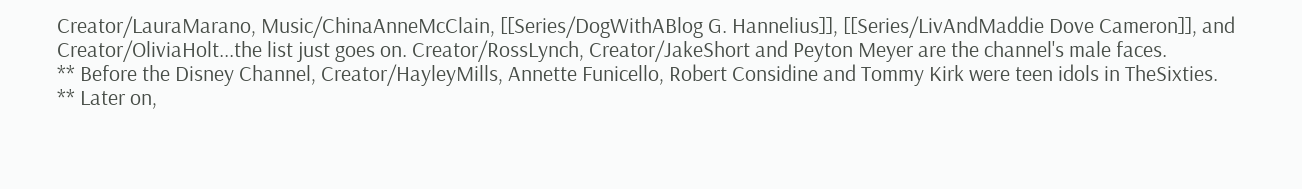Creator/LauraMarano, Music/ChinaAnneMcClain, [[Series/DogWithABlog G. Hannelius]], [[Series/LivAndMaddie Dove Cameron]], and Creator/OliviaHolt...the list just goes on. Creator/RossLynch, Creator/JakeShort and Peyton Meyer are the channel's male faces.
** Before the Disney Channel, Creator/HayleyMills, Annette Funicello, Robert Considine and Tommy Kirk were teen idols in TheSixties.
** Later on,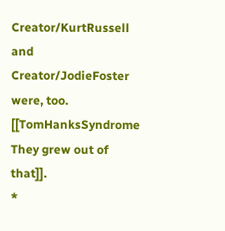Creator/KurtRussell and Creator/JodieFoster were, too. [[TomHanksSyndrome They grew out of that]].
*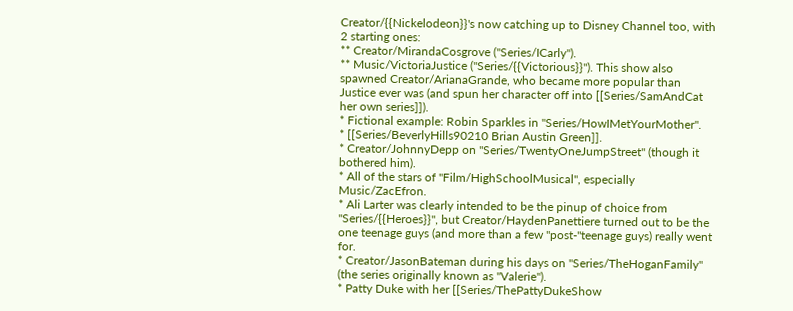Creator/{{Nickelodeon}}'s now catching up to Disney Channel too, with 2 starting ones:
** Creator/MirandaCosgrove (''Series/ICarly'').
** Music/VictoriaJustice (''Series/{{Victorious}}''). This show also spawned Creator/ArianaGrande, who became more popular than Justice ever was (and spun her character off into [[Series/SamAndCat her own series]]).
* Fictional example: Robin Sparkles in ''Series/HowIMetYourMother''.
* [[Series/BeverlyHills90210 Brian Austin Green]].
* Creator/JohnnyDepp on ''Series/TwentyOneJumpStreet'' (though it bothered him).
* All of the stars of ''Film/HighSchoolMusical'', especially Music/ZacEfron.
* Ali Larter was clearly intended to be the pinup of choice from ''Series/{{Heroes}}'', but Creator/HaydenPanettiere turned out to be the one teenage guys (and more than a few ''post-''teenage guys) really went for.
* Creator/JasonBateman during his days on ''Series/TheHoganFamily'' (the series originally known as ''Valerie'').
* Patty Duke with her [[Series/ThePattyDukeShow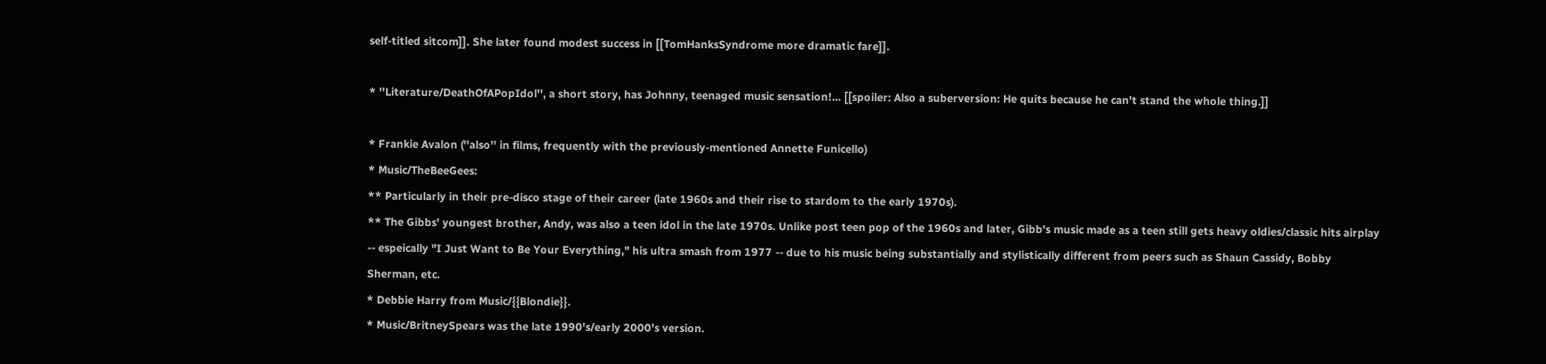self-titled sitcom]]. She later found modest success in [[TomHanksSyndrome more dramatic fare]].

* ''Literature/DeathOfAPopIdol'', a short story, has Johnny, teenaged music sensation!... [[spoiler: Also a suberversion: He quits because he can't stand the whole thing.]]

* Frankie Avalon (''also'' in films, frequently with the previously-mentioned Annette Funicello)
* Music/TheBeeGees:
** Particularly in their pre-disco stage of their career (late 1960s and their rise to stardom to the early 1970s).
** The Gibbs' youngest brother, Andy, was also a teen idol in the late 1970s. Unlike post teen pop of the 1960s and later, Gibb's music made as a teen still gets heavy oldies/classic hits airplay -- espeically "I Just Want to Be Your Everything," his ultra smash from 1977 -- due to his music being substantially and stylistically different from peers such as Shaun Cassidy, Bobby Sherman, etc.
* Debbie Harry from Music/{{Blondie}}.
* Music/BritneySpears was the late 1990's/early 2000's version.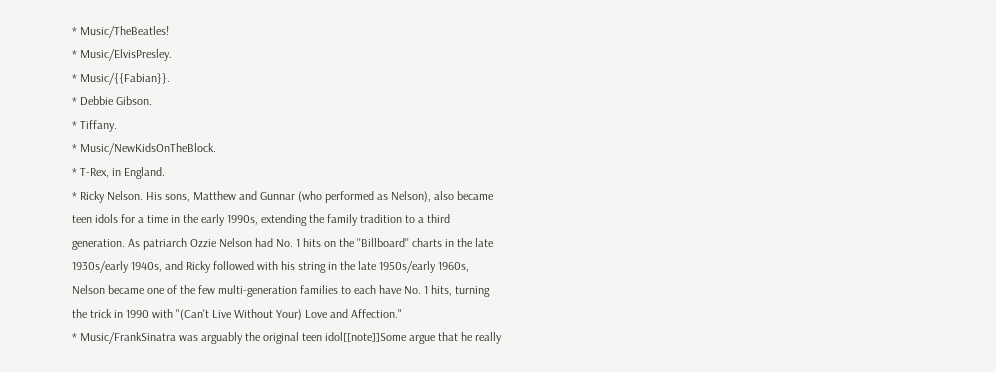* Music/TheBeatles!
* Music/ElvisPresley.
* Music/{{Fabian}}.
* Debbie Gibson.
* Tiffany.
* Music/NewKidsOnTheBlock.
* T-Rex, in England.
* Ricky Nelson. His sons, Matthew and Gunnar (who performed as Nelson), also became teen idols for a time in the early 1990s, extending the family tradition to a third generation. As patriarch Ozzie Nelson had No. 1 hits on the ''Billboard'' charts in the late 1930s/early 1940s, and Ricky followed with his string in the late 1950s/early 1960s, Nelson became one of the few multi-generation families to each have No. 1 hits, turning the trick in 1990 with "(Can't Live Without Your) Love and Affection."
* Music/FrankSinatra was arguably the original teen idol[[note]]Some argue that he really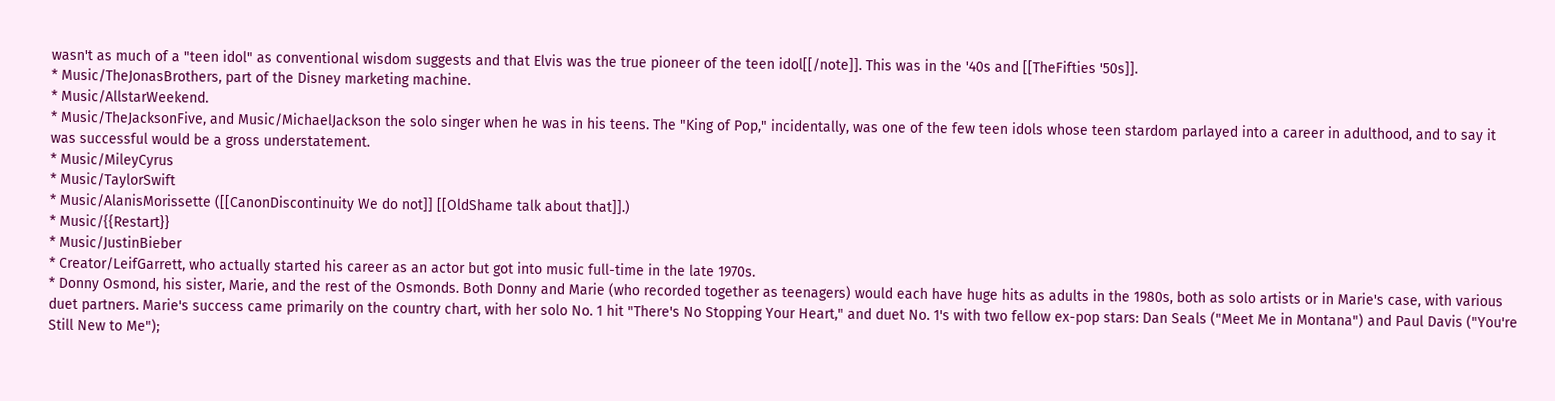wasn't as much of a "teen idol" as conventional wisdom suggests and that Elvis was the true pioneer of the teen idol[[/note]]. This was in the '40s and [[TheFifties '50s]].
* Music/TheJonasBrothers, part of the Disney marketing machine.
* Music/AllstarWeekend.
* Music/TheJacksonFive, and Music/MichaelJackson the solo singer when he was in his teens. The "King of Pop," incidentally, was one of the few teen idols whose teen stardom parlayed into a career in adulthood, and to say it was successful would be a gross understatement.
* Music/MileyCyrus
* Music/TaylorSwift
* Music/AlanisMorissette ([[CanonDiscontinuity We do not]] [[OldShame talk about that]].)
* Music/{{Restart}}
* Music/JustinBieber
* Creator/LeifGarrett, who actually started his career as an actor but got into music full-time in the late 1970s.
* Donny Osmond, his sister, Marie, and the rest of the Osmonds. Both Donny and Marie (who recorded together as teenagers) would each have huge hits as adults in the 1980s, both as solo artists or in Marie's case, with various duet partners. Marie's success came primarily on the country chart, with her solo No. 1 hit "There's No Stopping Your Heart," and duet No. 1's with two fellow ex-pop stars: Dan Seals ("Meet Me in Montana") and Paul Davis ("You're Still New to Me");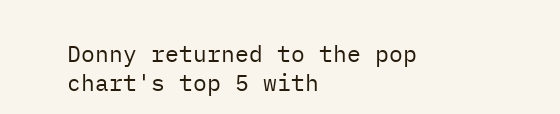Donny returned to the pop chart's top 5 with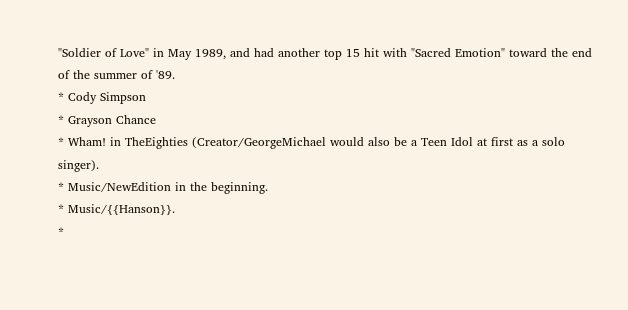"Soldier of Love" in May 1989, and had another top 15 hit with "Sacred Emotion" toward the end of the summer of '89.
* Cody Simpson
* Grayson Chance
* Wham! in TheEighties (Creator/GeorgeMichael would also be a Teen Idol at first as a solo singer).
* Music/NewEdition in the beginning.
* Music/{{Hanson}}.
*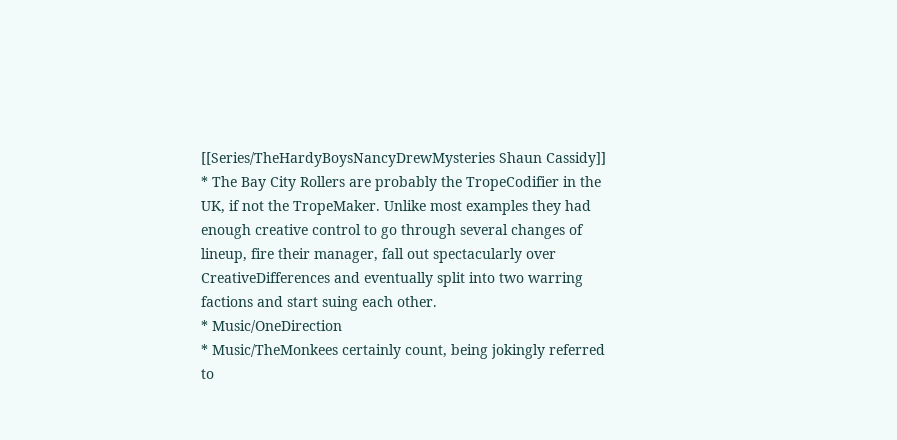[[Series/TheHardyBoysNancyDrewMysteries Shaun Cassidy]]
* The Bay City Rollers are probably the TropeCodifier in the UK, if not the TropeMaker. Unlike most examples they had enough creative control to go through several changes of lineup, fire their manager, fall out spectacularly over CreativeDifferences and eventually split into two warring factions and start suing each other.
* Music/OneDirection
* Music/TheMonkees certainly count, being jokingly referred to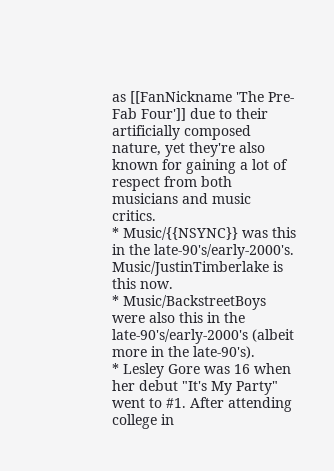as [[FanNickname 'The Pre-Fab Four']] due to their artificially composed nature, yet they're also known for gaining a lot of respect from both musicians and music critics.
* Music/{{NSYNC}} was this in the late-90's/early-2000's. Music/JustinTimberlake is this now.
* Music/BackstreetBoys were also this in the late-90's/early-2000's (albeit more in the late-90's).
* Lesley Gore was 16 when her debut "It's My Party" went to #1. After attending college in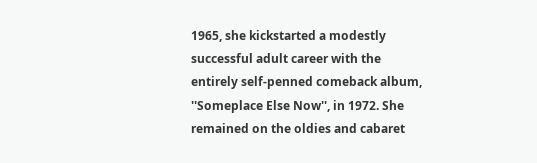1965, she kickstarted a modestly successful adult career with the entirely self-penned comeback album, ''Someplace Else Now'', in 1972. She remained on the oldies and cabaret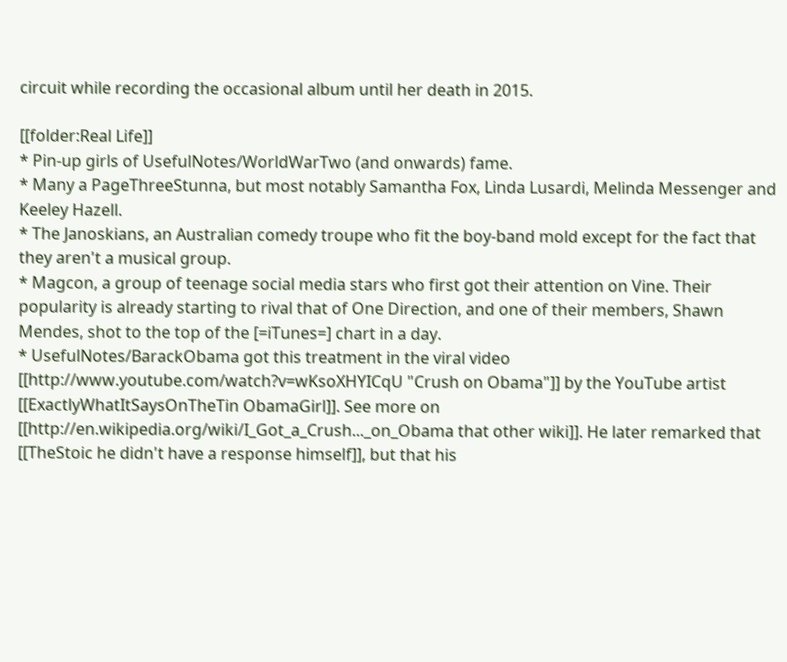circuit while recording the occasional album until her death in 2015.

[[folder:Real Life]]
* Pin-up girls of UsefulNotes/WorldWarTwo (and onwards) fame.
* Many a PageThreeStunna, but most notably Samantha Fox, Linda Lusardi, Melinda Messenger and Keeley Hazell.
* The Janoskians, an Australian comedy troupe who fit the boy-band mold except for the fact that they aren't a musical group.
* Magcon, a group of teenage social media stars who first got their attention on Vine. Their popularity is already starting to rival that of One Direction, and one of their members, Shawn Mendes, shot to the top of the [=iTunes=] chart in a day.
* UsefulNotes/BarackObama got this treatment in the viral video [[http://www.youtube.com/watch?v=wKsoXHYICqU "Crush on Obama"]] by the YouTube artist [[ExactlyWhatItSaysOnTheTin ObamaGirl]]. See more on [[http://en.wikipedia.org/wiki/I_Got_a_Crush..._on_Obama that other wiki]]. He later remarked that [[TheStoic he didn't have a response himself]], but that his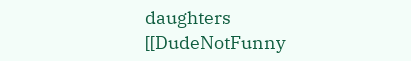daughters [[DudeNotFunny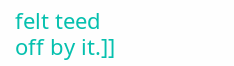felt teed off by it.]]